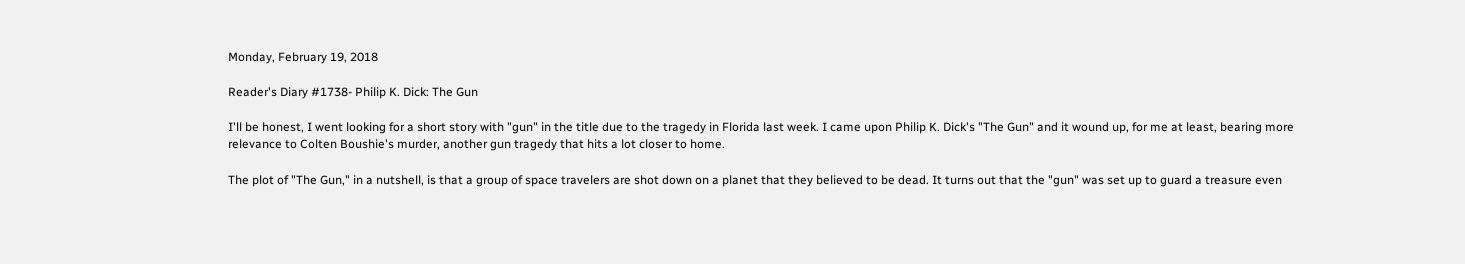Monday, February 19, 2018

Reader's Diary #1738- Philip K. Dick: The Gun

I'll be honest, I went looking for a short story with "gun" in the title due to the tragedy in Florida last week. I came upon Philip K. Dick's "The Gun" and it wound up, for me at least, bearing more relevance to Colten Boushie's murder, another gun tragedy that hits a lot closer to home.

The plot of "The Gun," in a nutshell, is that a group of space travelers are shot down on a planet that they believed to be dead. It turns out that the "gun" was set up to guard a treasure even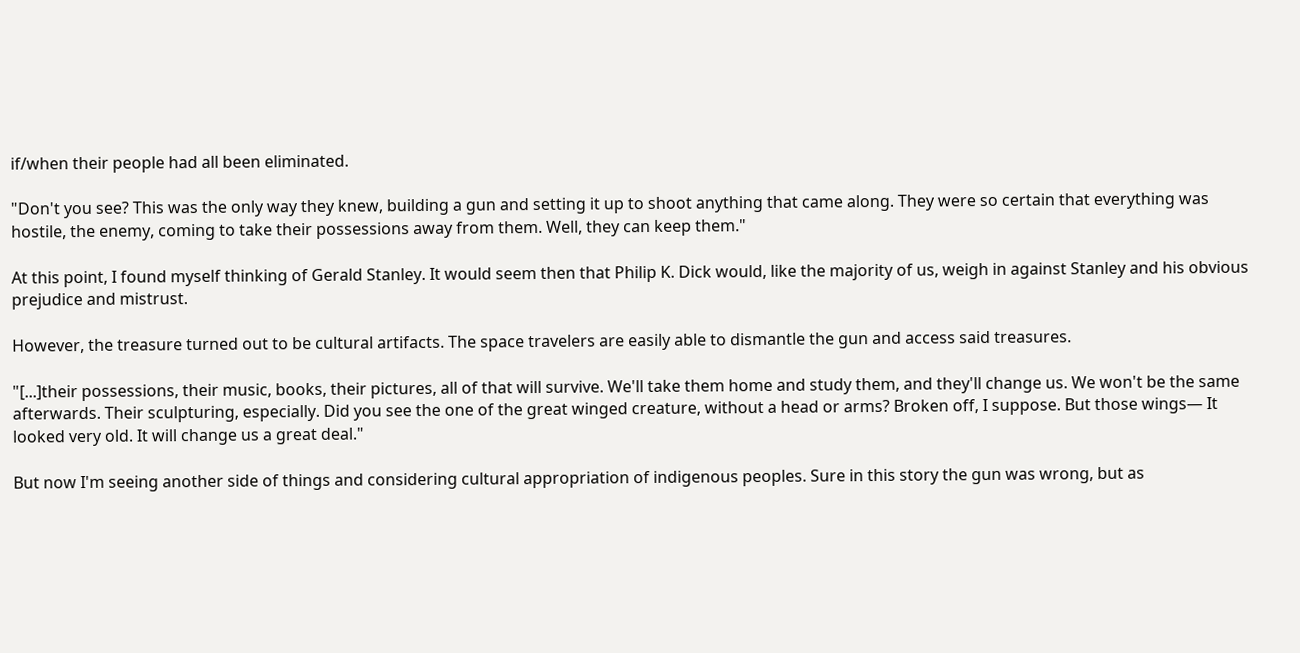if/when their people had all been eliminated.

"Don't you see? This was the only way they knew, building a gun and setting it up to shoot anything that came along. They were so certain that everything was hostile, the enemy, coming to take their possessions away from them. Well, they can keep them."

At this point, I found myself thinking of Gerald Stanley. It would seem then that Philip K. Dick would, like the majority of us, weigh in against Stanley and his obvious prejudice and mistrust.

However, the treasure turned out to be cultural artifacts. The space travelers are easily able to dismantle the gun and access said treasures.

"[...]their possessions, their music, books, their pictures, all of that will survive. We'll take them home and study them, and they'll change us. We won't be the same afterwards. Their sculpturing, especially. Did you see the one of the great winged creature, without a head or arms? Broken off, I suppose. But those wings— It looked very old. It will change us a great deal."

But now I'm seeing another side of things and considering cultural appropriation of indigenous peoples. Sure in this story the gun was wrong, but as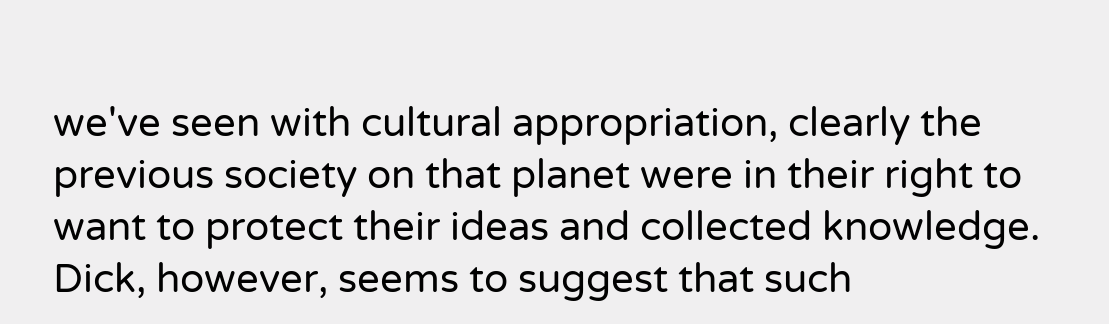we've seen with cultural appropriation, clearly the previous society on that planet were in their right to want to protect their ideas and collected knowledge. Dick, however, seems to suggest that such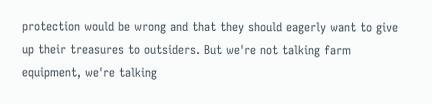protection would be wrong and that they should eagerly want to give up their treasures to outsiders. But we're not talking farm equipment, we're talking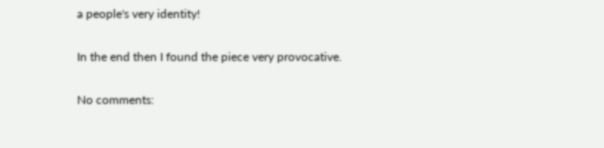a people's very identity!

In the end then I found the piece very provocative.

No comments: